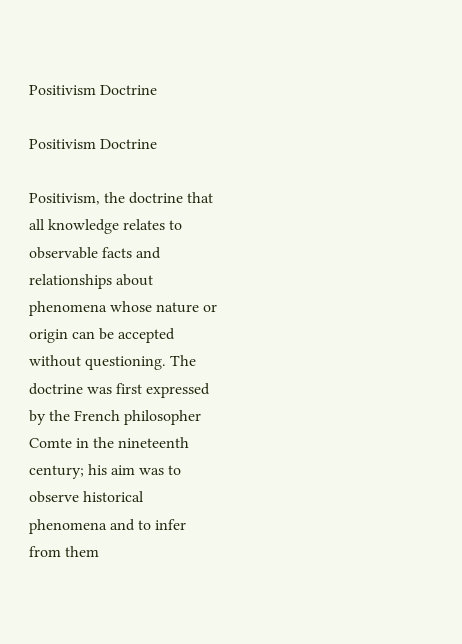Positivism Doctrine

Positivism Doctrine

Positivism, the doctrine that all knowledge relates to observable facts and relationships about phenomena whose nature or origin can be accepted without questioning. The doctrine was first expressed by the French philosopher Comte in the nineteenth century; his aim was to observe historical phenomena and to infer from them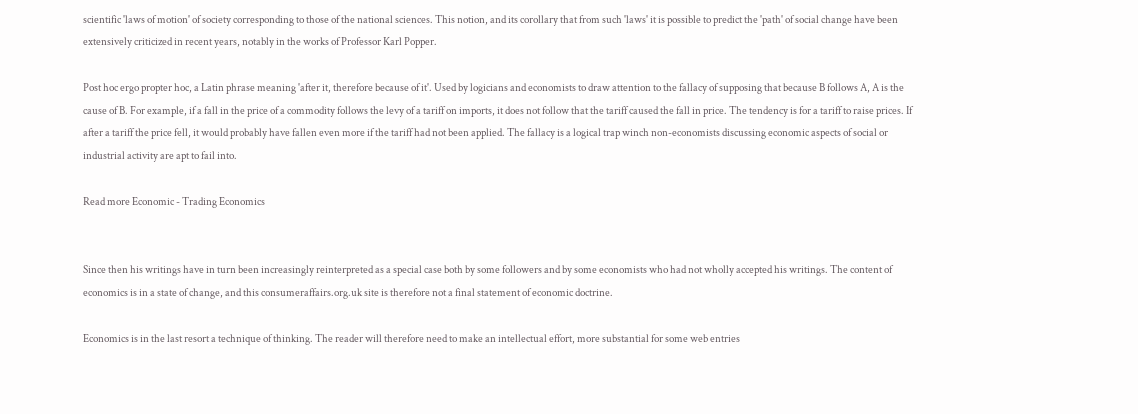scientific 'laws of motion' of society corresponding to those of the national sciences. This notion, and its corollary that from such 'laws' it is possible to predict the 'path' of social change have been extensively criticized in recent years, notably in the works of Professor Karl Popper.

Post hoc ergo propter hoc, a Latin phrase meaning 'after it, therefore because of it'. Used by logicians and economists to draw attention to the fallacy of supposing that because B follows A, A is the cause of B. For example, if a fall in the price of a commodity follows the levy of a tariff on imports, it does not follow that the tariff caused the fall in price. The tendency is for a tariff to raise prices. If after a tariff the price fell, it would probably have fallen even more if the tariff had not been applied. The fallacy is a logical trap winch non-economists discussing economic aspects of social or industrial activity are apt to fail into.

Read more Economic - Trading Economics


Since then his writings have in turn been increasingly reinterpreted as a special case both by some followers and by some economists who had not wholly accepted his writings. The content of economics is in a state of change, and this consumeraffairs.org.uk site is therefore not a final statement of economic doctrine.

Economics is in the last resort a technique of thinking. The reader will therefore need to make an intellectual effort, more substantial for some web entries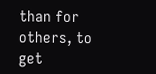than for others, to get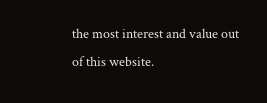the most interest and value out of this website.